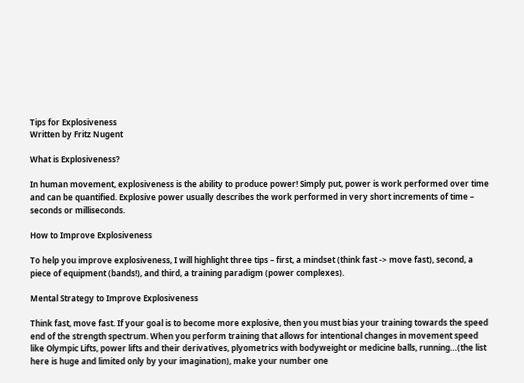Tips for Explosiveness
Written by Fritz Nugent

What is Explosiveness?

In human movement, explosiveness is the ability to produce power! Simply put, power is work performed over time and can be quantified. Explosive power usually describes the work performed in very short increments of time – seconds or milliseconds.

How to Improve Explosiveness

To help you improve explosiveness, I will highlight three tips – first, a mindset (think fast -> move fast), second, a piece of equipment (bands!), and third, a training paradigm (power complexes).

Mental Strategy to Improve Explosiveness

Think fast, move fast. If your goal is to become more explosive, then you must bias your training towards the speed end of the strength spectrum. When you perform training that allows for intentional changes in movement speed like Olympic Lifts, power lifts and their derivatives, plyometrics with bodyweight or medicine balls, running…(the list here is huge and limited only by your imagination), make your number one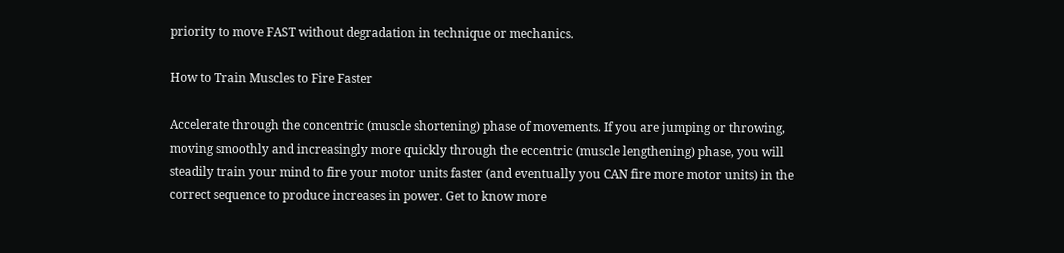priority to move FAST without degradation in technique or mechanics.

How to Train Muscles to Fire Faster

Accelerate through the concentric (muscle shortening) phase of movements. If you are jumping or throwing, moving smoothly and increasingly more quickly through the eccentric (muscle lengthening) phase, you will steadily train your mind to fire your motor units faster (and eventually you CAN fire more motor units) in the correct sequence to produce increases in power. Get to know more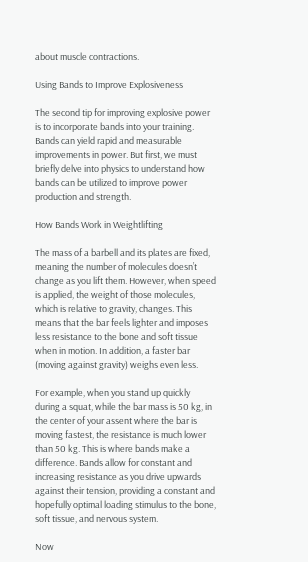about muscle contractions.

Using Bands to Improve Explosiveness

The second tip for improving explosive power is to incorporate bands into your training. Bands can yield rapid and measurable improvements in power. But first, we must briefly delve into physics to understand how bands can be utilized to improve power production and strength.

How Bands Work in Weightlifting

The mass of a barbell and its plates are fixed, meaning the number of molecules doesn’t change as you lift them. However, when speed is applied, the weight of those molecules, which is relative to gravity, changes. This means that the bar feels lighter and imposes less resistance to the bone and soft tissue when in motion. In addition, a faster bar (moving against gravity) weighs even less.

For example, when you stand up quickly during a squat, while the bar mass is 50 kg, in the center of your assent where the bar is moving fastest, the resistance is much lower than 50 kg. This is where bands make a difference. Bands allow for constant and increasing resistance as you drive upwards against their tension, providing a constant and hopefully optimal loading stimulus to the bone, soft tissue, and nervous system.

Now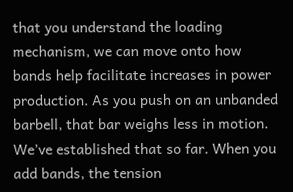that you understand the loading mechanism, we can move onto how bands help facilitate increases in power production. As you push on an unbanded barbell, that bar weighs less in motion. We’ve established that so far. When you add bands, the tension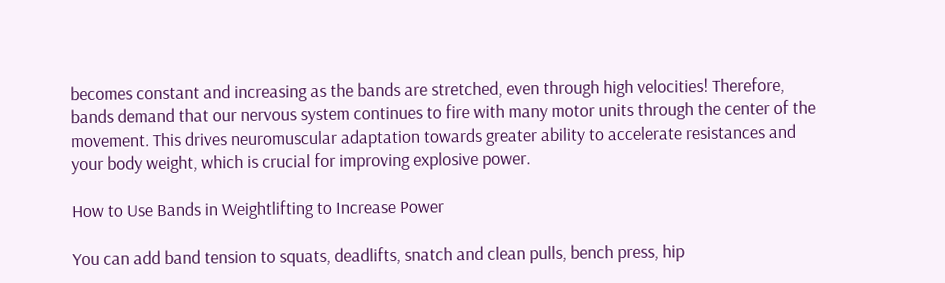becomes constant and increasing as the bands are stretched, even through high velocities! Therefore, bands demand that our nervous system continues to fire with many motor units through the center of the movement. This drives neuromuscular adaptation towards greater ability to accelerate resistances and your body weight, which is crucial for improving explosive power.

How to Use Bands in Weightlifting to Increase Power

You can add band tension to squats, deadlifts, snatch and clean pulls, bench press, hip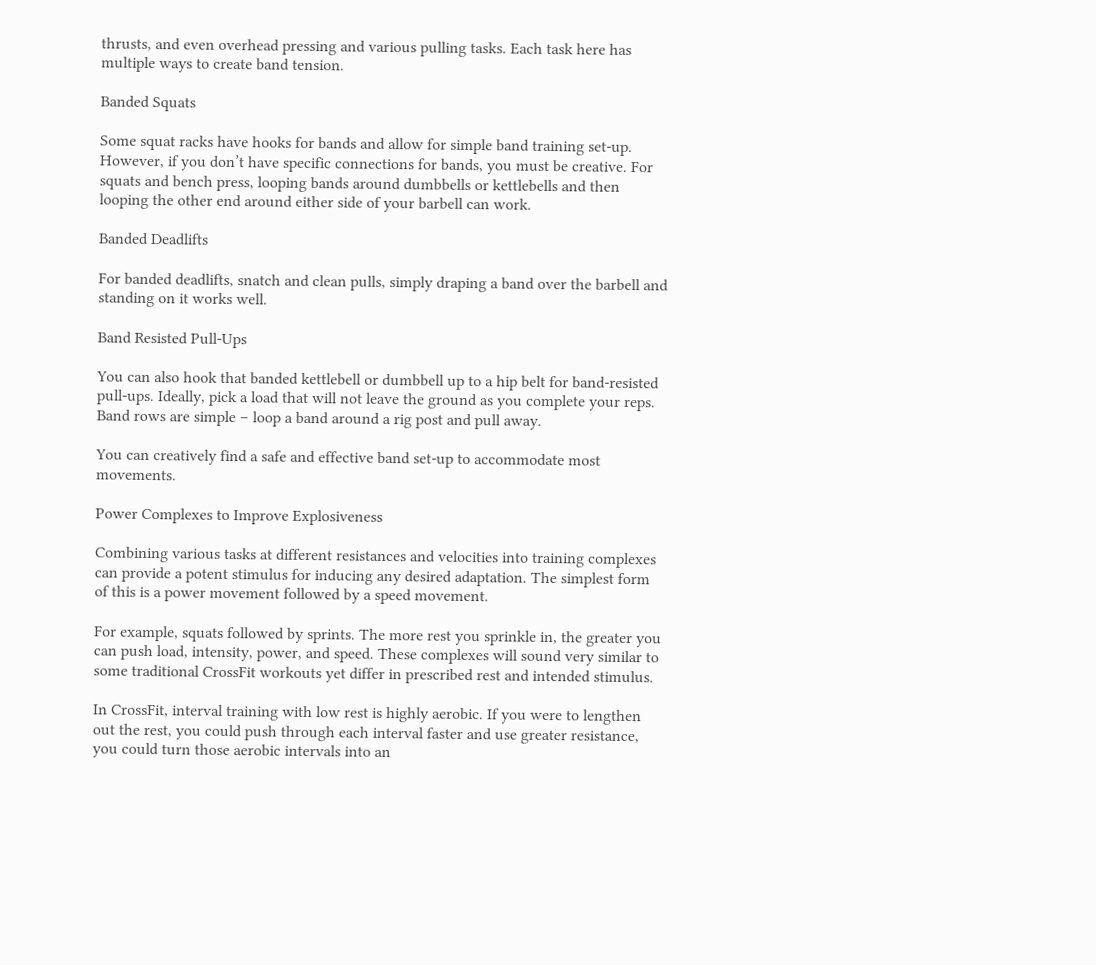thrusts, and even overhead pressing and various pulling tasks. Each task here has multiple ways to create band tension.

Banded Squats

Some squat racks have hooks for bands and allow for simple band training set-up. However, if you don’t have specific connections for bands, you must be creative. For squats and bench press, looping bands around dumbbells or kettlebells and then looping the other end around either side of your barbell can work.

Banded Deadlifts

For banded deadlifts, snatch and clean pulls, simply draping a band over the barbell and standing on it works well.

Band Resisted Pull-Ups

You can also hook that banded kettlebell or dumbbell up to a hip belt for band-resisted pull-ups. Ideally, pick a load that will not leave the ground as you complete your reps. Band rows are simple – loop a band around a rig post and pull away.

You can creatively find a safe and effective band set-up to accommodate most movements.

Power Complexes to Improve Explosiveness

Combining various tasks at different resistances and velocities into training complexes can provide a potent stimulus for inducing any desired adaptation. The simplest form of this is a power movement followed by a speed movement.

For example, squats followed by sprints. The more rest you sprinkle in, the greater you can push load, intensity, power, and speed. These complexes will sound very similar to some traditional CrossFit workouts yet differ in prescribed rest and intended stimulus.

In CrossFit, interval training with low rest is highly aerobic. If you were to lengthen out the rest, you could push through each interval faster and use greater resistance, you could turn those aerobic intervals into an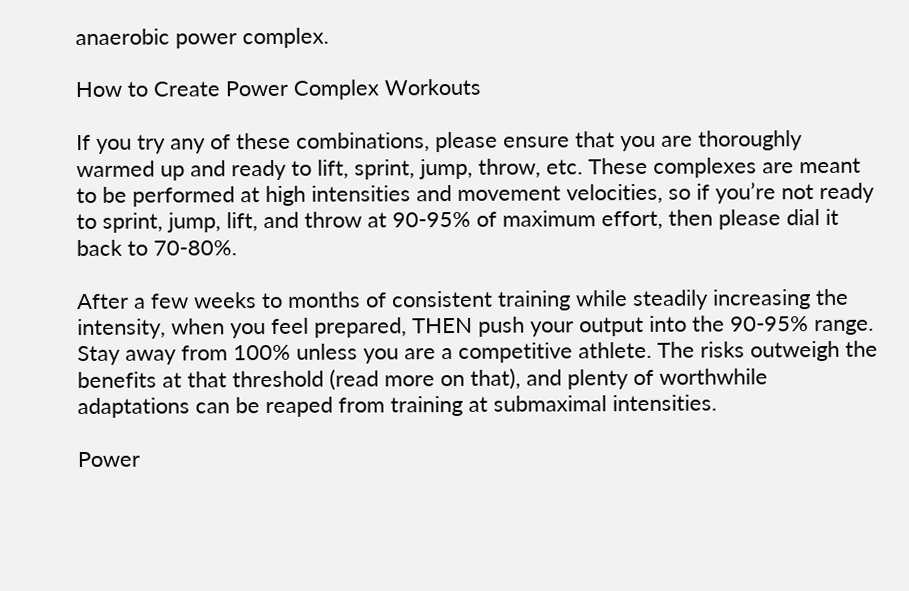anaerobic power complex.

How to Create Power Complex Workouts

If you try any of these combinations, please ensure that you are thoroughly warmed up and ready to lift, sprint, jump, throw, etc. These complexes are meant to be performed at high intensities and movement velocities, so if you’re not ready to sprint, jump, lift, and throw at 90-95% of maximum effort, then please dial it back to 70-80%.

After a few weeks to months of consistent training while steadily increasing the intensity, when you feel prepared, THEN push your output into the 90-95% range. Stay away from 100% unless you are a competitive athlete. The risks outweigh the benefits at that threshold (read more on that), and plenty of worthwhile adaptations can be reaped from training at submaximal intensities.

Power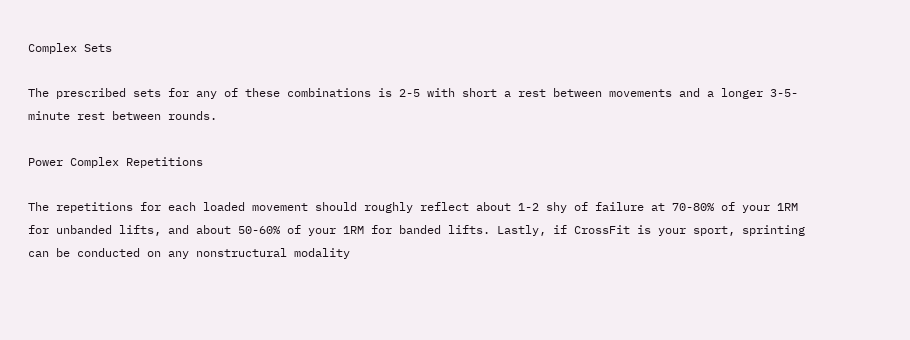Complex Sets

The prescribed sets for any of these combinations is 2-5 with short a rest between movements and a longer 3-5-minute rest between rounds.

Power Complex Repetitions

The repetitions for each loaded movement should roughly reflect about 1-2 shy of failure at 70-80% of your 1RM for unbanded lifts, and about 50-60% of your 1RM for banded lifts. Lastly, if CrossFit is your sport, sprinting can be conducted on any nonstructural modality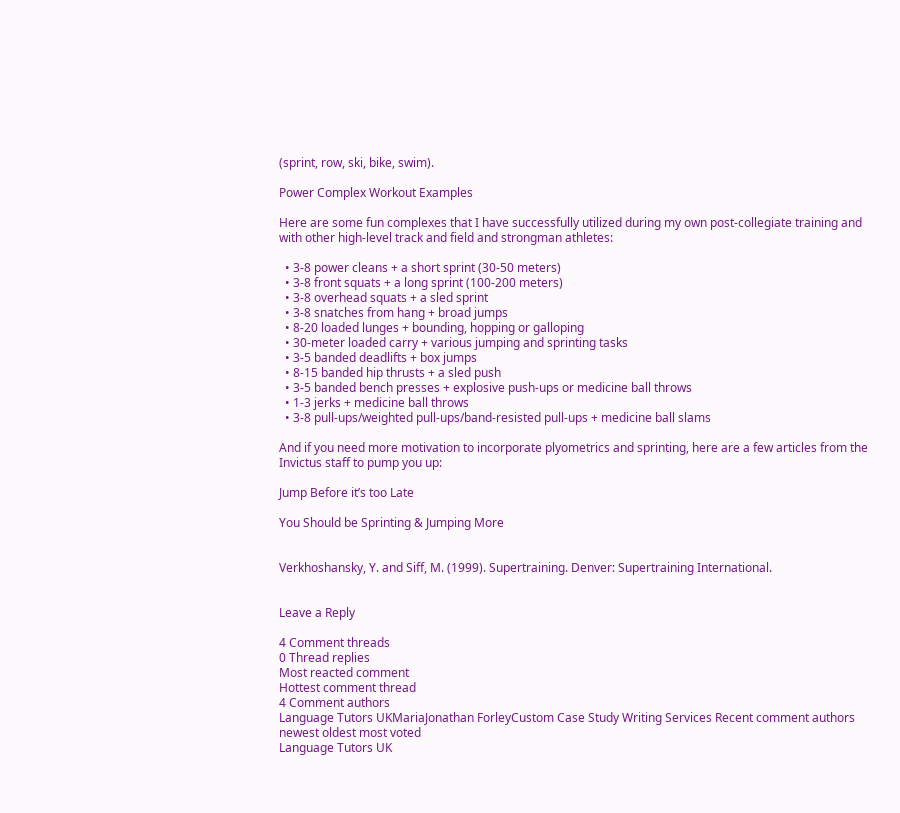(sprint, row, ski, bike, swim).

Power Complex Workout Examples

Here are some fun complexes that I have successfully utilized during my own post-collegiate training and with other high-level track and field and strongman athletes:

  • 3-8 power cleans + a short sprint (30-50 meters)
  • 3-8 front squats + a long sprint (100-200 meters)
  • 3-8 overhead squats + a sled sprint
  • 3-8 snatches from hang + broad jumps
  • 8-20 loaded lunges + bounding, hopping or galloping
  • 30-meter loaded carry + various jumping and sprinting tasks
  • 3-5 banded deadlifts + box jumps
  • 8-15 banded hip thrusts + a sled push
  • 3-5 banded bench presses + explosive push-ups or medicine ball throws
  • 1-3 jerks + medicine ball throws
  • 3-8 pull-ups/weighted pull-ups/band-resisted pull-ups + medicine ball slams

And if you need more motivation to incorporate plyometrics and sprinting, here are a few articles from the Invictus staff to pump you up:

Jump Before it’s too Late

You Should be Sprinting & Jumping More


Verkhoshansky, Y. and Siff, M. (1999). Supertraining. Denver: Supertraining International.


Leave a Reply

4 Comment threads
0 Thread replies
Most reacted comment
Hottest comment thread
4 Comment authors
Language Tutors UKMariaJonathan ForleyCustom Case Study Writing Services Recent comment authors
newest oldest most voted
Language Tutors UK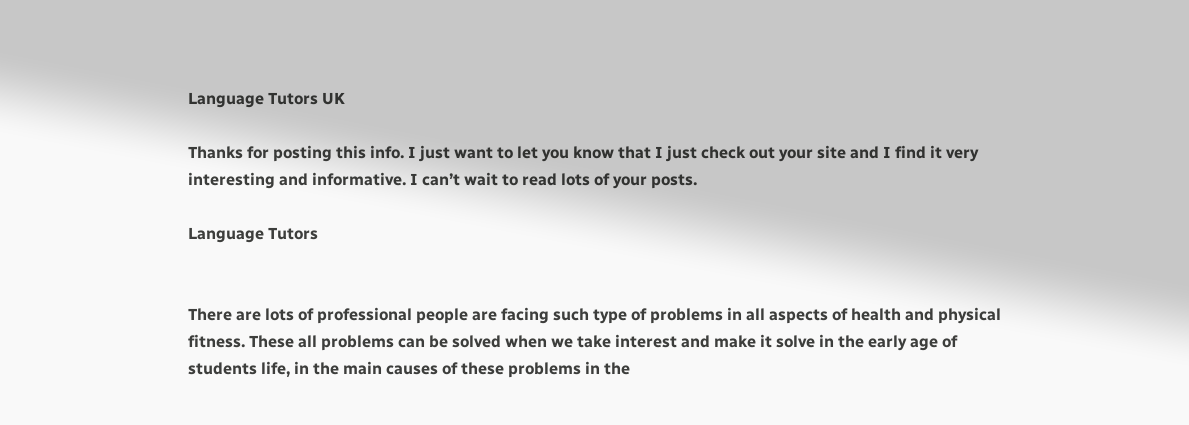Language Tutors UK

Thanks for posting this info. I just want to let you know that I just check out your site and I find it very interesting and informative. I can’t wait to read lots of your posts.

Language Tutors


There are lots of professional people are facing such type of problems in all aspects of health and physical fitness. These all problems can be solved when we take interest and make it solve in the early age of students life, in the main causes of these problems in the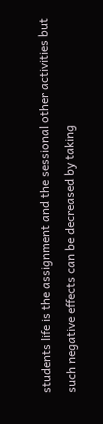students life is the assignment and the sessional other activities but such negative effects can be decreased by taking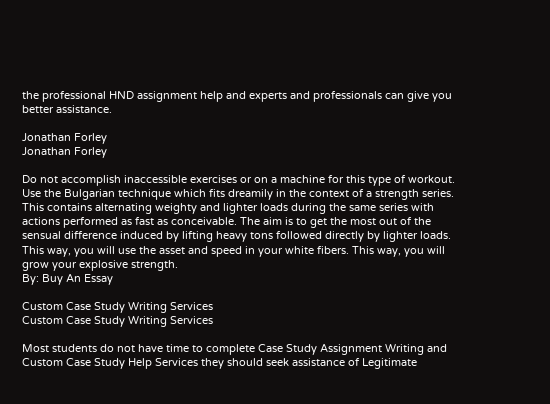the professional HND assignment help and experts and professionals can give you better assistance.

Jonathan Forley
Jonathan Forley

Do not accomplish inaccessible exercises or on a machine for this type of workout. Use the Bulgarian technique which fits dreamily in the context of a strength series. This contains alternating weighty and lighter loads during the same series with actions performed as fast as conceivable. The aim is to get the most out of the sensual difference induced by lifting heavy tons followed directly by lighter loads. This way, you will use the asset and speed in your white fibers. This way, you will grow your explosive strength.
By: Buy An Essay

Custom Case Study Writing Services
Custom Case Study Writing Services

Most students do not have time to complete Case Study Assignment Writing and Custom Case Study Help Services they should seek assistance of Legitimate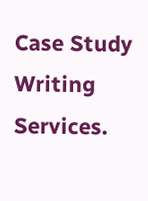Case Study Writing Services.